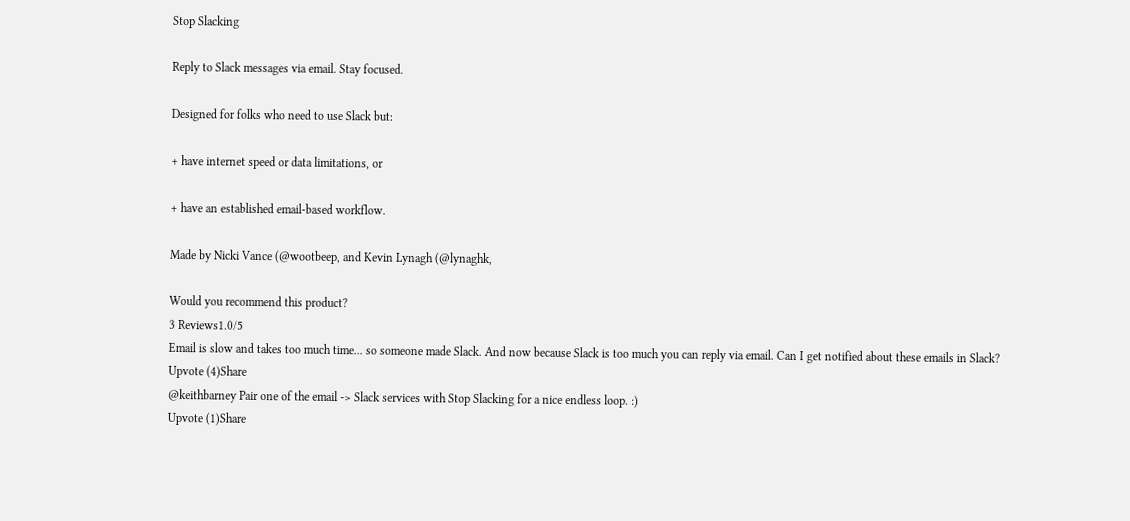Stop Slacking

Reply to Slack messages via email. Stay focused.

Designed for folks who need to use Slack but:

+ have internet speed or data limitations, or

+ have an established email-based workflow.

Made by Nicki Vance (@wootbeep, and Kevin Lynagh (@lynaghk,

Would you recommend this product?
3 Reviews1.0/5
Email is slow and takes too much time... so someone made Slack. And now because Slack is too much you can reply via email. Can I get notified about these emails in Slack?
Upvote (4)Share
@keithbarney Pair one of the email -> Slack services with Stop Slacking for a nice endless loop. :)
Upvote (1)Share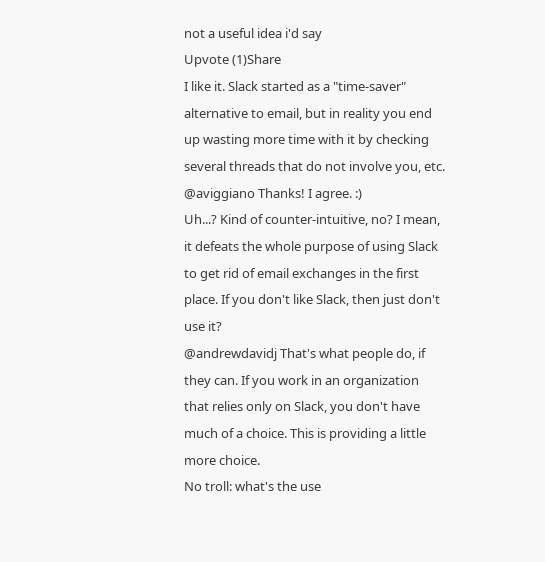not a useful idea i'd say
Upvote (1)Share
I like it. Slack started as a "time-saver" alternative to email, but in reality you end up wasting more time with it by checking several threads that do not involve you, etc.
@aviggiano Thanks! I agree. :)
Uh...? Kind of counter-intuitive, no? I mean, it defeats the whole purpose of using Slack to get rid of email exchanges in the first place. If you don't like Slack, then just don't use it?
@andrewdavidj That's what people do, if they can. If you work in an organization that relies only on Slack, you don't have much of a choice. This is providing a little more choice.
No troll: what's the use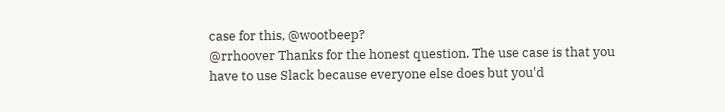case for this, @wootbeep?
@rrhoover Thanks for the honest question. The use case is that you have to use Slack because everyone else does but you'd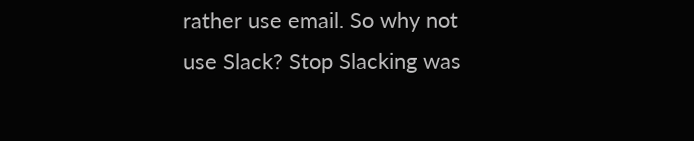rather use email. So why not use Slack? Stop Slacking was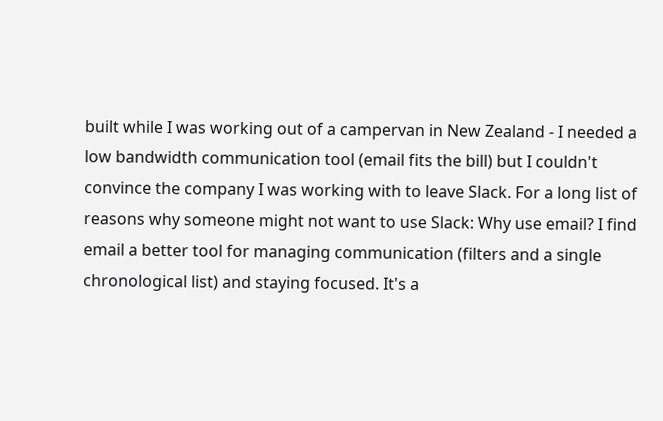built while I was working out of a campervan in New Zealand - I needed a low bandwidth communication tool (email fits the bill) but I couldn't convince the company I was working with to leave Slack. For a long list of reasons why someone might not want to use Slack: Why use email? I find email a better tool for managing communication (filters and a single chronological list) and staying focused. It's a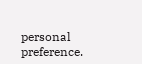personal preference.